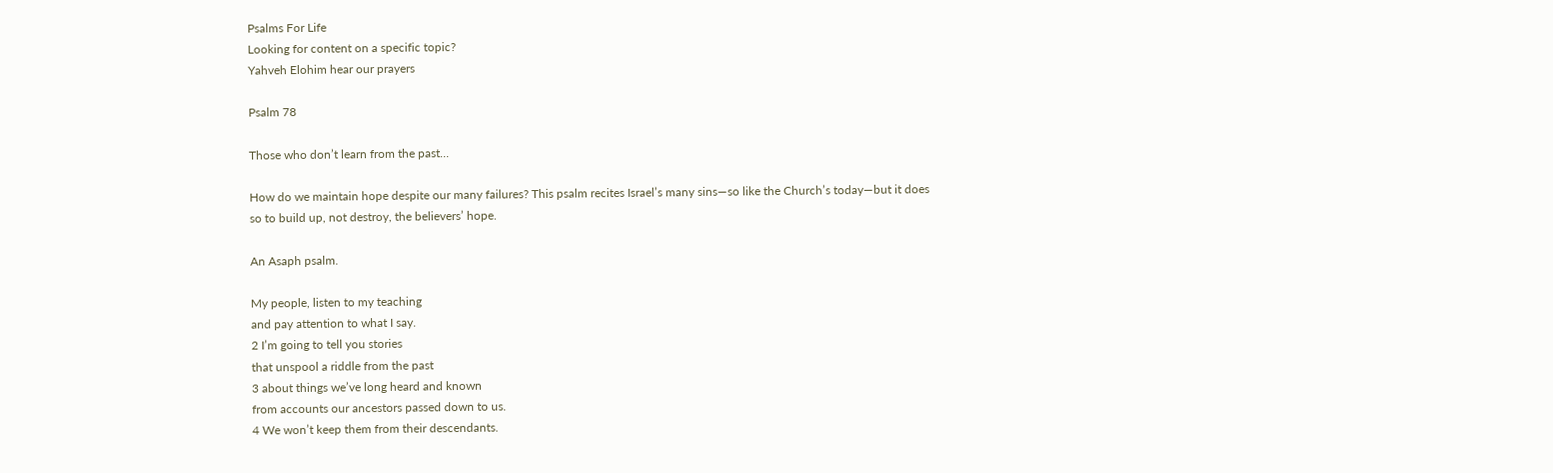Psalms For Life
Looking for content on a specific topic?
Yahveh Elohim hear our prayers

Psalm 78

Those who don’t learn from the past…

How do we maintain hope despite our many failures? This psalm recites Israel’s many sins—so like the Church’s today—but it does so to build up, not destroy, the believers’ hope.

An Asaph psalm.

My people, listen to my teaching
and pay attention to what I say.
2 I’m going to tell you stories
that unspool a riddle from the past
3 about things we’ve long heard and known
from accounts our ancestors passed down to us.
4 We won’t keep them from their descendants.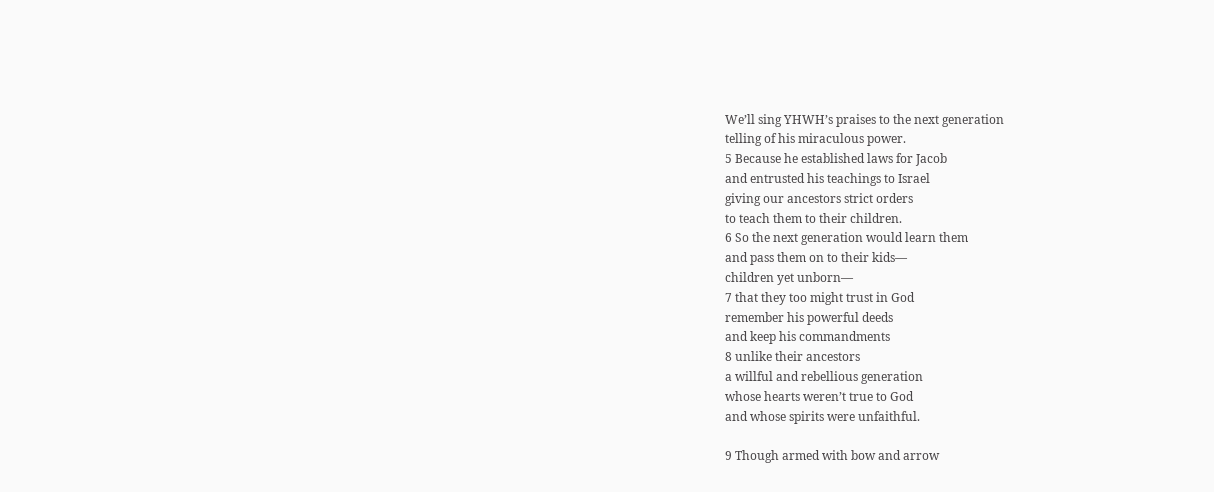We’ll sing YHWH’s praises to the next generation
telling of his miraculous power.
5 Because he established laws for Jacob
and entrusted his teachings to Israel
giving our ancestors strict orders
to teach them to their children.
6 So the next generation would learn them
and pass them on to their kids—
children yet unborn—
7 that they too might trust in God
remember his powerful deeds
and keep his commandments
8 unlike their ancestors
a willful and rebellious generation
whose hearts weren’t true to God
and whose spirits were unfaithful.

9 Though armed with bow and arrow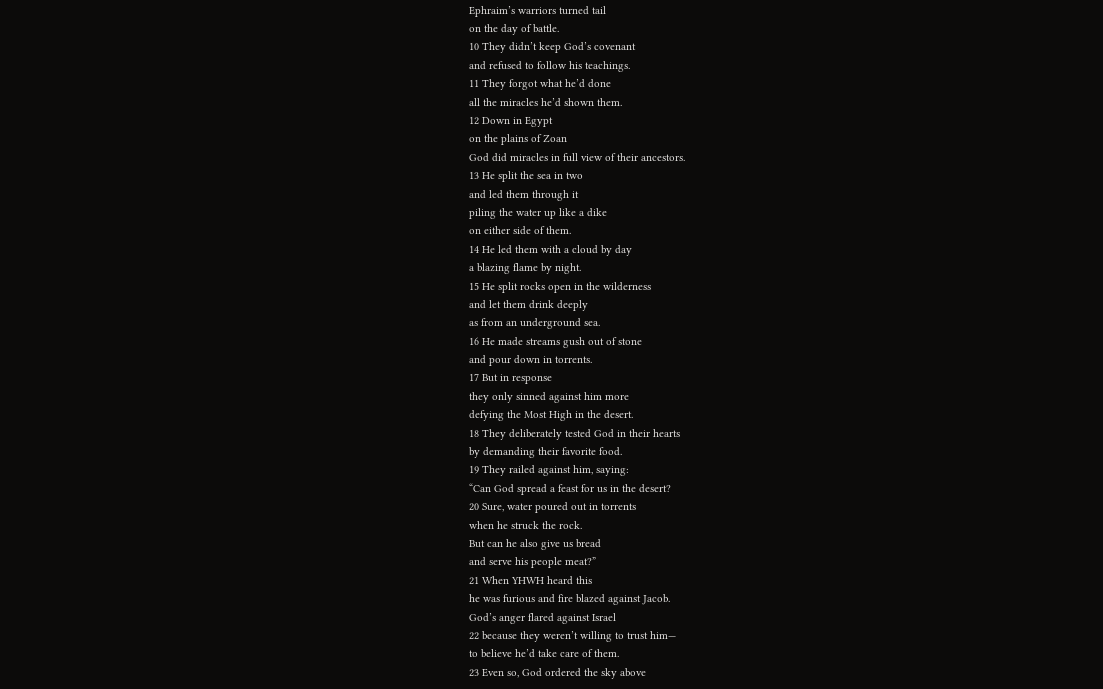Ephraim’s warriors turned tail
on the day of battle.
10 They didn’t keep God’s covenant
and refused to follow his teachings.
11 They forgot what he’d done
all the miracles he’d shown them.
12 Down in Egypt
on the plains of Zoan
God did miracles in full view of their ancestors.
13 He split the sea in two
and led them through it
piling the water up like a dike
on either side of them.
14 He led them with a cloud by day
a blazing flame by night.
15 He split rocks open in the wilderness
and let them drink deeply
as from an underground sea.
16 He made streams gush out of stone
and pour down in torrents.
17 But in response
they only sinned against him more
defying the Most High in the desert.
18 They deliberately tested God in their hearts
by demanding their favorite food.
19 They railed against him, saying:
“Can God spread a feast for us in the desert?
20 Sure, water poured out in torrents
when he struck the rock.
But can he also give us bread
and serve his people meat?”
21 When YHWH heard this
he was furious and fire blazed against Jacob.
God’s anger flared against Israel
22 because they weren’t willing to trust him—
to believe he’d take care of them.
23 Even so, God ordered the sky above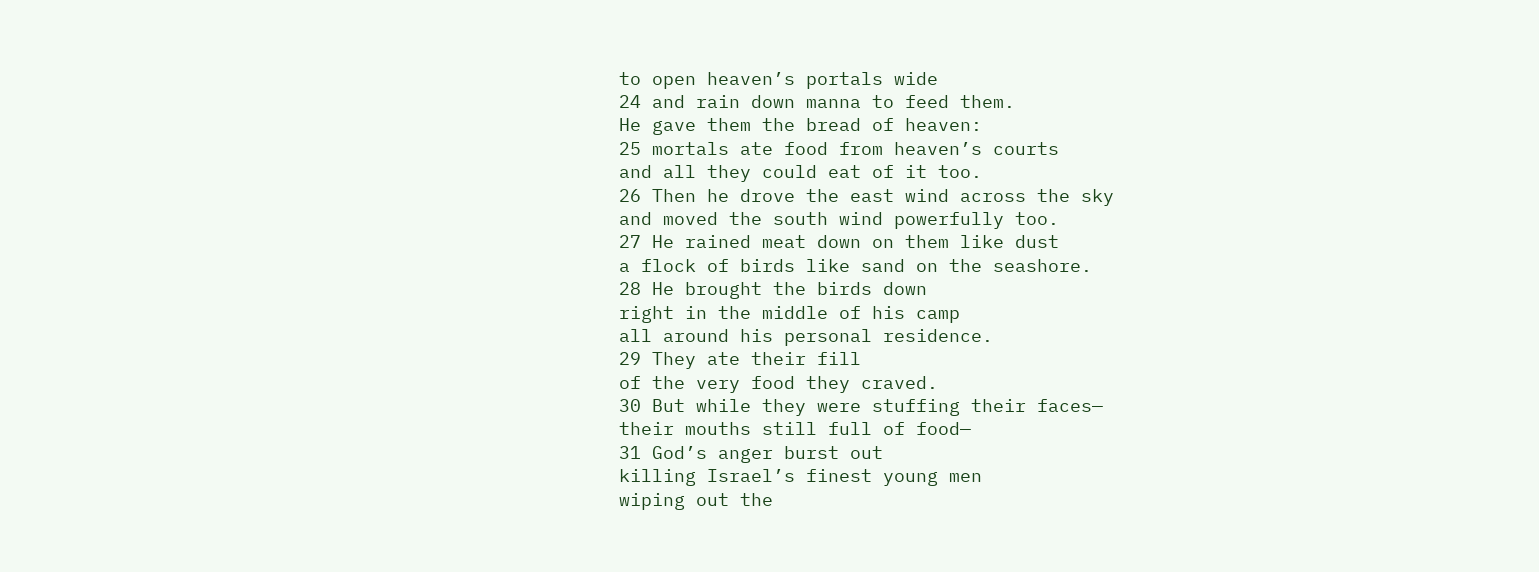to open heaven’s portals wide
24 and rain down manna to feed them.
He gave them the bread of heaven:
25 mortals ate food from heaven’s courts
and all they could eat of it too.
26 Then he drove the east wind across the sky
and moved the south wind powerfully too.
27 He rained meat down on them like dust
a flock of birds like sand on the seashore.
28 He brought the birds down
right in the middle of his camp
all around his personal residence.
29 They ate their fill
of the very food they craved.
30 But while they were stuffing their faces—
their mouths still full of food—
31 God’s anger burst out
killing Israel’s finest young men
wiping out the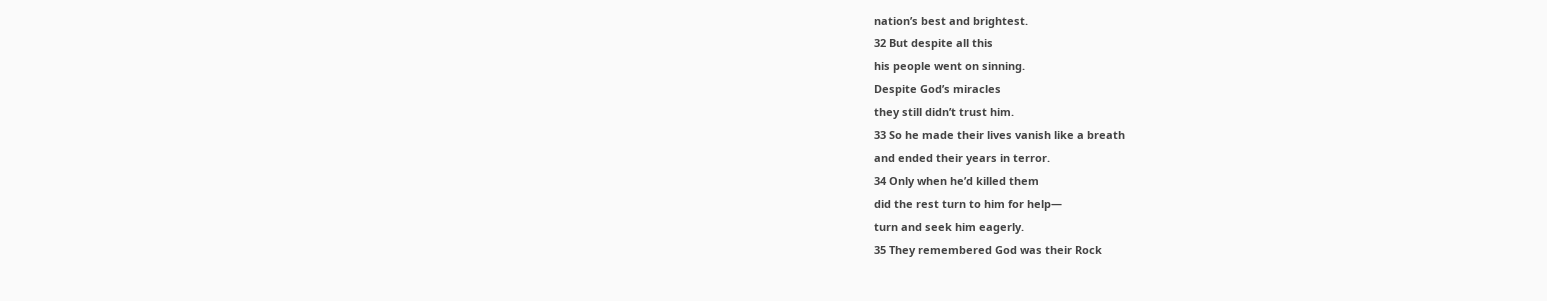nation’s best and brightest.
32 But despite all this
his people went on sinning.
Despite God’s miracles
they still didn’t trust him.
33 So he made their lives vanish like a breath
and ended their years in terror.
34 Only when he’d killed them
did the rest turn to him for help—
turn and seek him eagerly.
35 They remembered God was their Rock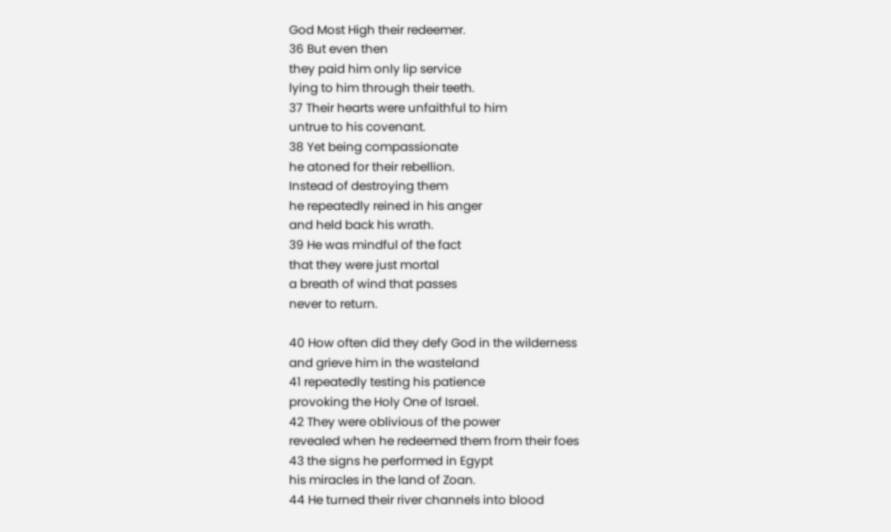God Most High their redeemer.
36 But even then
they paid him only lip service
lying to him through their teeth.
37 Their hearts were unfaithful to him
untrue to his covenant.
38 Yet being compassionate
he atoned for their rebellion.
Instead of destroying them
he repeatedly reined in his anger
and held back his wrath.
39 He was mindful of the fact
that they were just mortal
a breath of wind that passes
never to return.

40 How often did they defy God in the wilderness
and grieve him in the wasteland
41 repeatedly testing his patience
provoking the Holy One of Israel.
42 They were oblivious of the power
revealed when he redeemed them from their foes
43 the signs he performed in Egypt
his miracles in the land of Zoan.
44 He turned their river channels into blood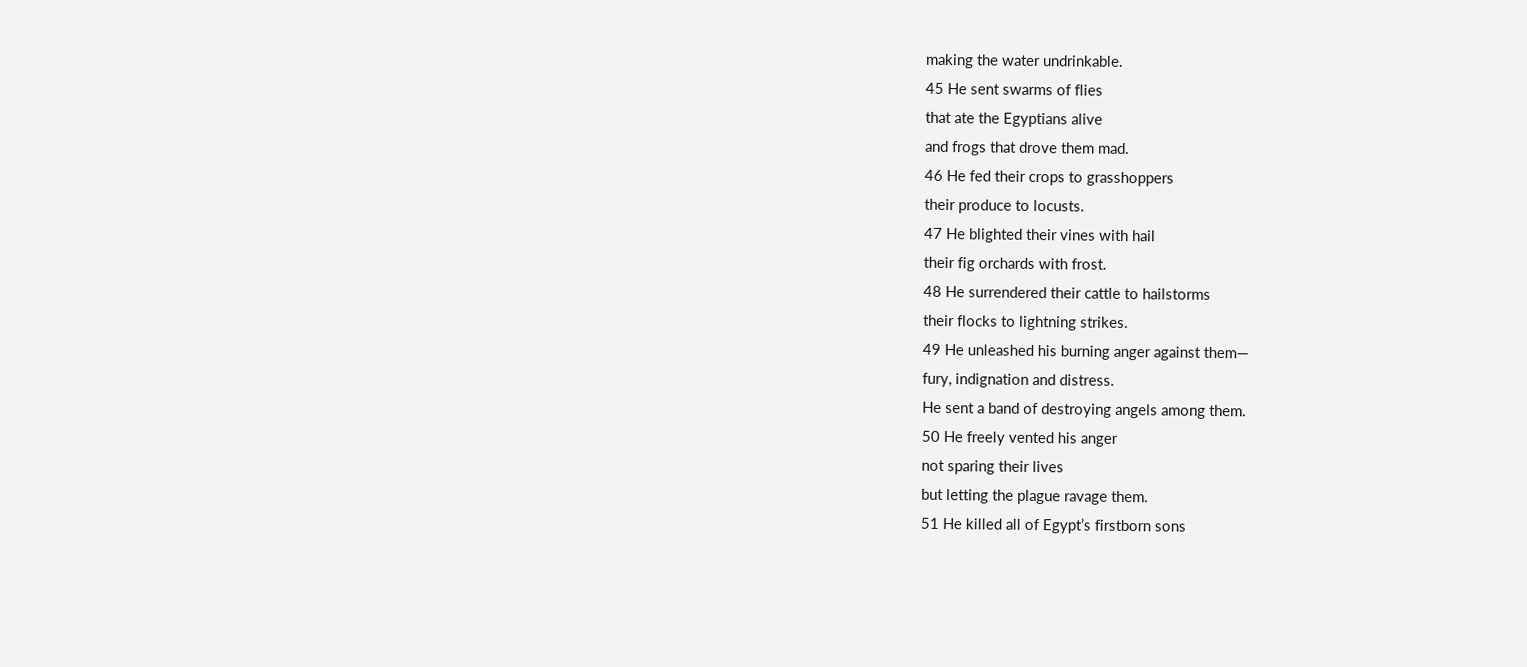making the water undrinkable.
45 He sent swarms of flies
that ate the Egyptians alive
and frogs that drove them mad.
46 He fed their crops to grasshoppers
their produce to locusts.
47 He blighted their vines with hail
their fig orchards with frost.
48 He surrendered their cattle to hailstorms
their flocks to lightning strikes.
49 He unleashed his burning anger against them—
fury, indignation and distress.
He sent a band of destroying angels among them.
50 He freely vented his anger
not sparing their lives
but letting the plague ravage them.
51 He killed all of Egypt’s firstborn sons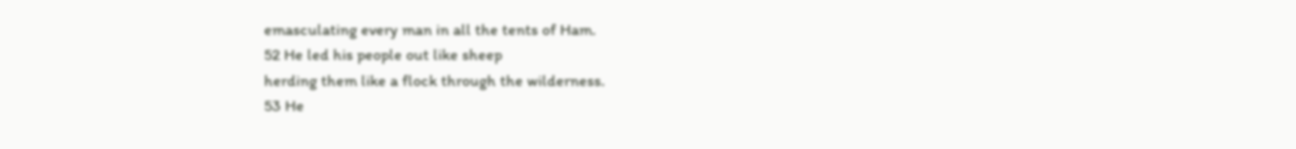emasculating every man in all the tents of Ham.
52 He led his people out like sheep
herding them like a flock through the wilderness.
53 He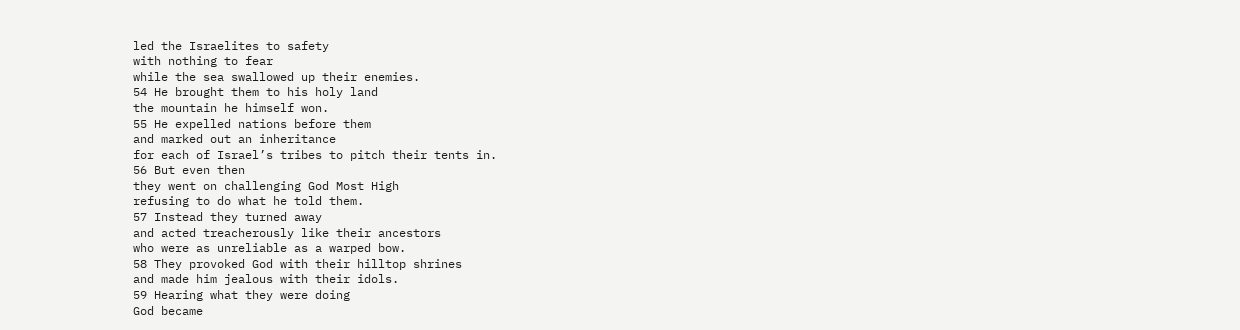led the Israelites to safety
with nothing to fear
while the sea swallowed up their enemies.
54 He brought them to his holy land
the mountain he himself won.
55 He expelled nations before them
and marked out an inheritance
for each of Israel’s tribes to pitch their tents in.
56 But even then
they went on challenging God Most High
refusing to do what he told them.
57 Instead they turned away
and acted treacherously like their ancestors
who were as unreliable as a warped bow.
58 They provoked God with their hilltop shrines
and made him jealous with their idols.
59 Hearing what they were doing
God became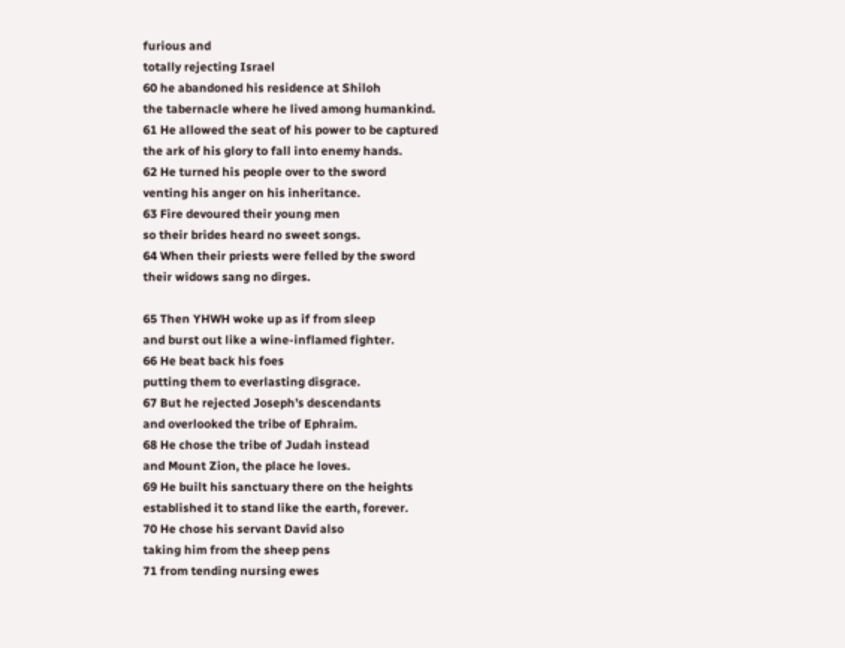furious and
totally rejecting Israel
60 he abandoned his residence at Shiloh
the tabernacle where he lived among humankind.
61 He allowed the seat of his power to be captured
the ark of his glory to fall into enemy hands.
62 He turned his people over to the sword
venting his anger on his inheritance.
63 Fire devoured their young men
so their brides heard no sweet songs.
64 When their priests were felled by the sword
their widows sang no dirges.

65 Then YHWH woke up as if from sleep
and burst out like a wine-inflamed fighter.
66 He beat back his foes
putting them to everlasting disgrace.
67 But he rejected Joseph’s descendants
and overlooked the tribe of Ephraim.
68 He chose the tribe of Judah instead
and Mount Zion, the place he loves.
69 He built his sanctuary there on the heights
established it to stand like the earth, forever.
70 He chose his servant David also
taking him from the sheep pens
71 from tending nursing ewes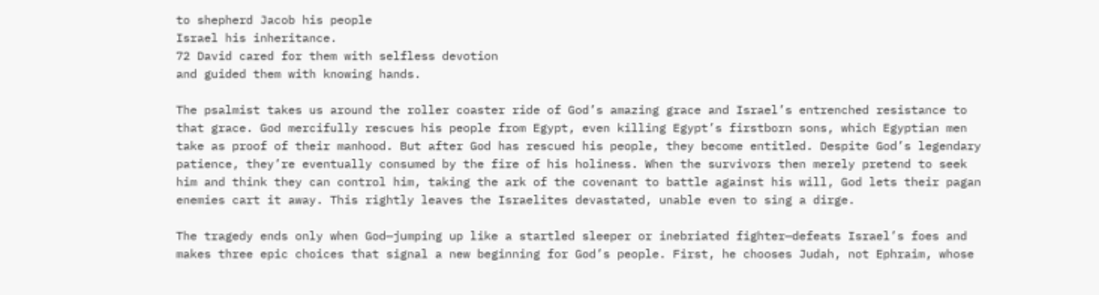to shepherd Jacob his people
Israel his inheritance.
72 David cared for them with selfless devotion
and guided them with knowing hands.

The psalmist takes us around the roller coaster ride of God’s amazing grace and Israel’s entrenched resistance to that grace. God mercifully rescues his people from Egypt, even killing Egypt’s firstborn sons, which Egyptian men take as proof of their manhood. But after God has rescued his people, they become entitled. Despite God’s legendary patience, they’re eventually consumed by the fire of his holiness. When the survivors then merely pretend to seek him and think they can control him, taking the ark of the covenant to battle against his will, God lets their pagan enemies cart it away. This rightly leaves the Israelites devastated, unable even to sing a dirge.

The tragedy ends only when God—jumping up like a startled sleeper or inebriated fighter—defeats Israel’s foes and makes three epic choices that signal a new beginning for God’s people. First, he chooses Judah, not Ephraim, whose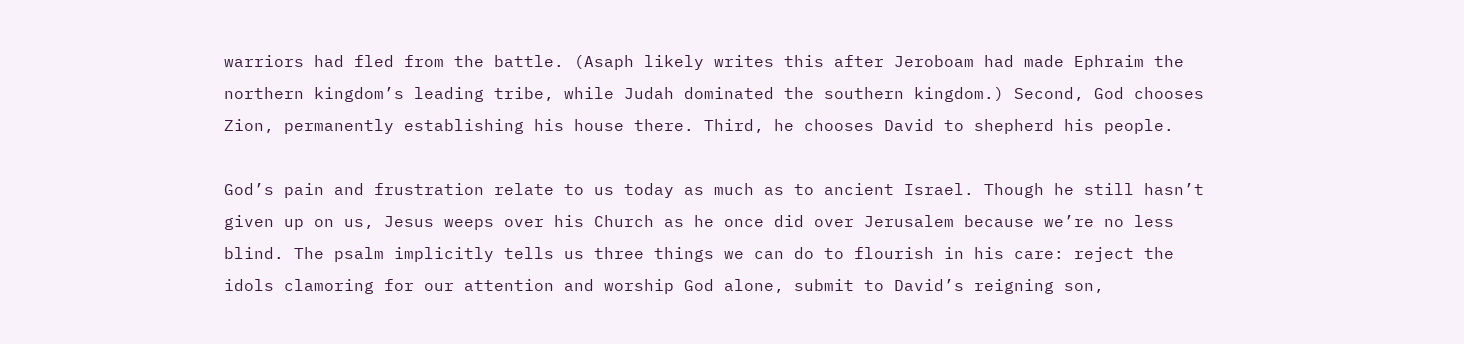warriors had fled from the battle. (Asaph likely writes this after Jeroboam had made Ephraim the northern kingdom’s leading tribe, while Judah dominated the southern kingdom.) Second, God chooses Zion, permanently establishing his house there. Third, he chooses David to shepherd his people.

God’s pain and frustration relate to us today as much as to ancient Israel. Though he still hasn’t given up on us, Jesus weeps over his Church as he once did over Jerusalem because we’re no less blind. The psalm implicitly tells us three things we can do to flourish in his care: reject the idols clamoring for our attention and worship God alone, submit to David’s reigning son,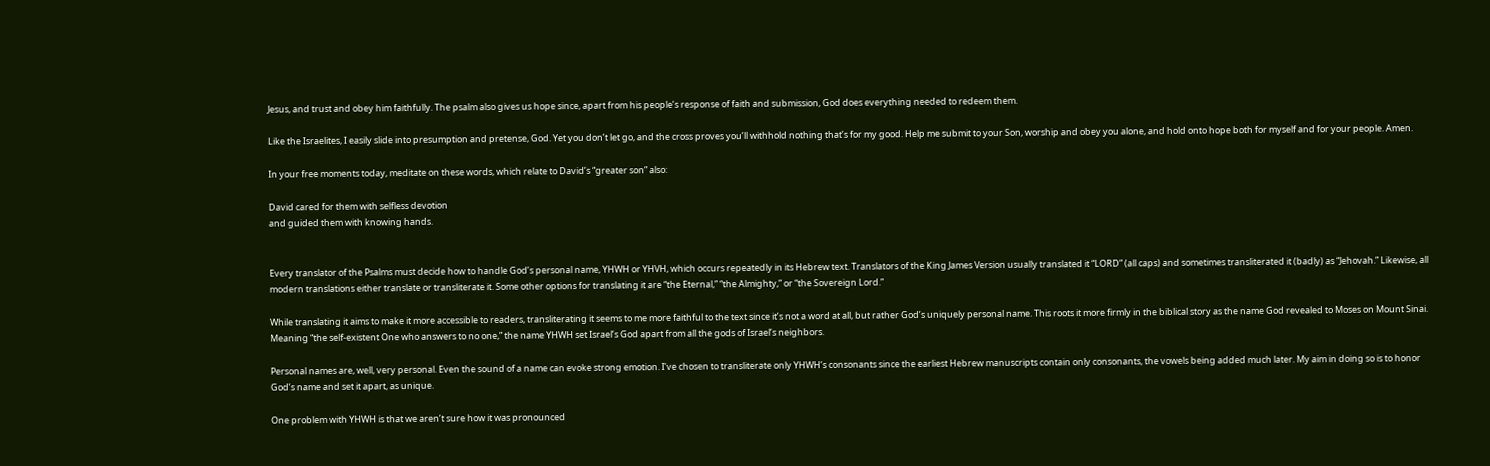Jesus, and trust and obey him faithfully. The psalm also gives us hope since, apart from his people’s response of faith and submission, God does everything needed to redeem them.

Like the Israelites, I easily slide into presumption and pretense, God. Yet you don’t let go, and the cross proves you’ll withhold nothing that’s for my good. Help me submit to your Son, worship and obey you alone, and hold onto hope both for myself and for your people. Amen.

In your free moments today, meditate on these words, which relate to David’s “greater son” also:

David cared for them with selfless devotion
and guided them with knowing hands.


Every translator of the Psalms must decide how to handle God’s personal name, YHWH or YHVH, which occurs repeatedly in its Hebrew text. Translators of the King James Version usually translated it “LORD” (all caps) and sometimes transliterated it (badly) as “Jehovah.” Likewise, all modern translations either translate or transliterate it. Some other options for translating it are “the Eternal,” “the Almighty,” or “the Sovereign Lord.”

While translating it aims to make it more accessible to readers, transliterating it seems to me more faithful to the text since it’s not a word at all, but rather God’s uniquely personal name. This roots it more firmly in the biblical story as the name God revealed to Moses on Mount Sinai. Meaning “the self-existent One who answers to no one,” the name YHWH set Israel’s God apart from all the gods of Israel’s neighbors.

Personal names are, well, very personal. Even the sound of a name can evoke strong emotion. I’ve chosen to transliterate only YHWH’s consonants since the earliest Hebrew manuscripts contain only consonants, the vowels being added much later. My aim in doing so is to honor God’s name and set it apart, as unique.

One problem with YHWH is that we aren’t sure how it was pronounced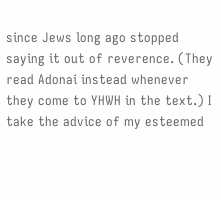since Jews long ago stopped saying it out of reverence. (They read Adonai instead whenever they come to YHWH in the text.) I take the advice of my esteemed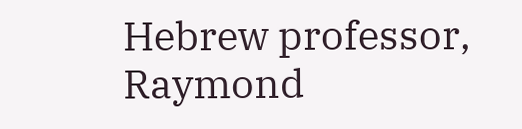Hebrew professor, Raymond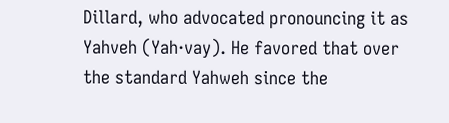Dillard, who advocated pronouncing it as Yahveh (Yah·vay). He favored that over the standard Yahweh since the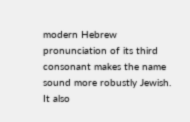modern Hebrew pronunciation of its third consonant makes the name sound more robustly Jewish. It also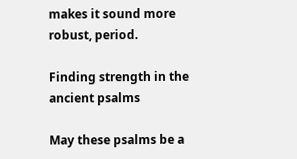makes it sound more robust, period.

Finding strength in the ancient psalms

May these psalms be a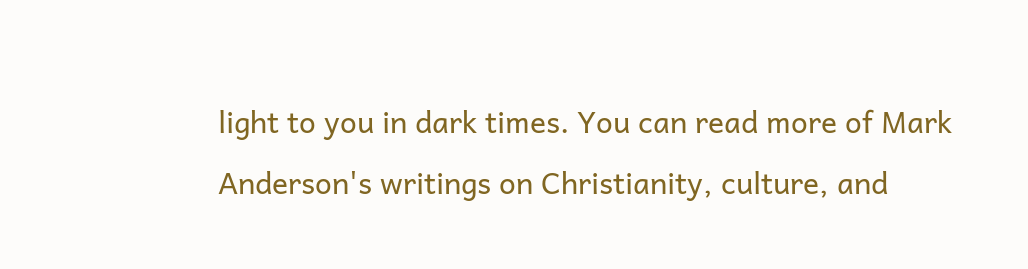light to you in dark times. You can read more of Mark Anderson's writings on Christianity, culture, and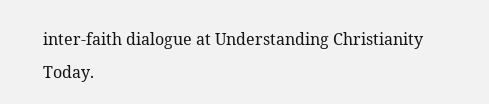inter-faith dialogue at Understanding Christianity Today.